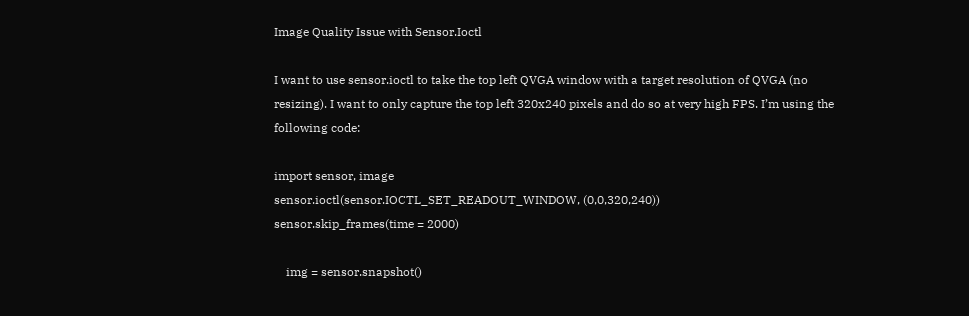Image Quality Issue with Sensor.Ioctl

I want to use sensor.ioctl to take the top left QVGA window with a target resolution of QVGA (no resizing). I want to only capture the top left 320x240 pixels and do so at very high FPS. I’m using the following code:

import sensor, image
sensor.ioctl(sensor.IOCTL_SET_READOUT_WINDOW, (0,0,320,240))
sensor.skip_frames(time = 2000)

    img = sensor.snapshot()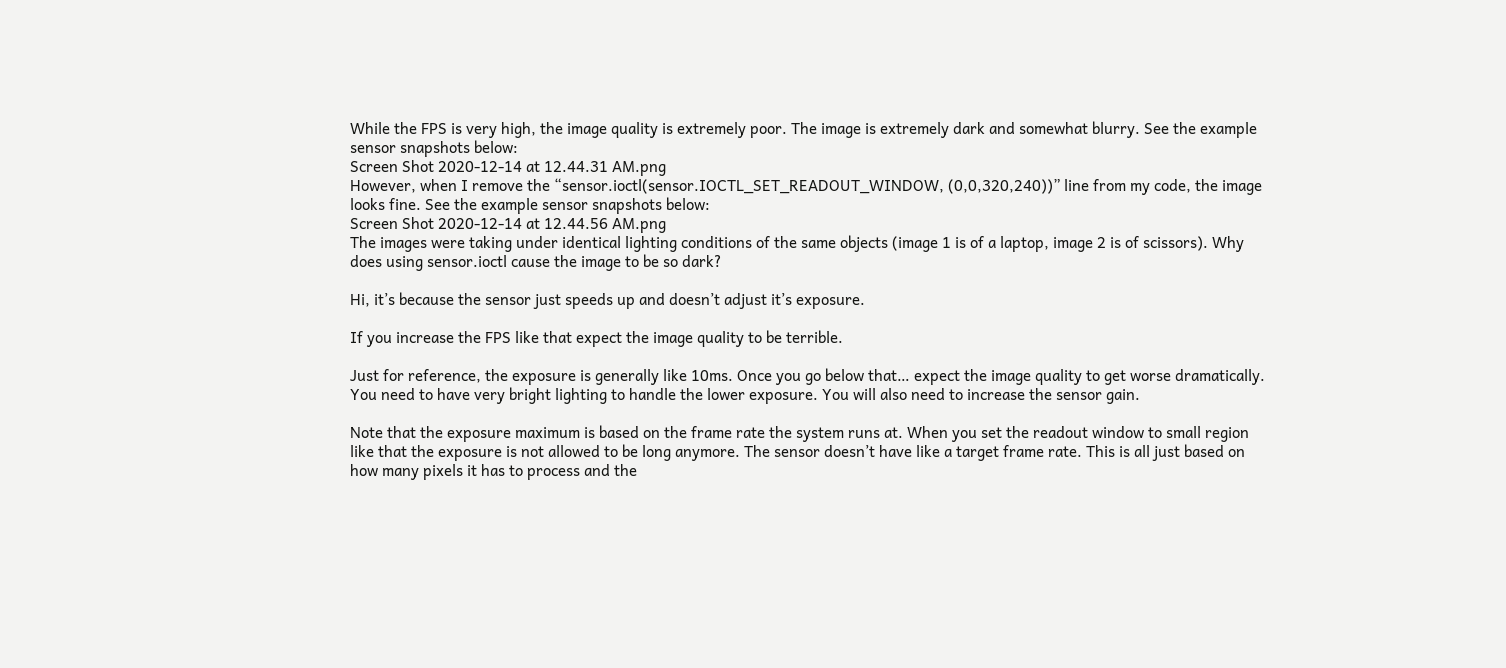While the FPS is very high, the image quality is extremely poor. The image is extremely dark and somewhat blurry. See the example sensor snapshots below:
Screen Shot 2020-12-14 at 12.44.31 AM.png
However, when I remove the “sensor.ioctl(sensor.IOCTL_SET_READOUT_WINDOW, (0,0,320,240))” line from my code, the image looks fine. See the example sensor snapshots below:
Screen Shot 2020-12-14 at 12.44.56 AM.png
The images were taking under identical lighting conditions of the same objects (image 1 is of a laptop, image 2 is of scissors). Why does using sensor.ioctl cause the image to be so dark?

Hi, it’s because the sensor just speeds up and doesn’t adjust it’s exposure.

If you increase the FPS like that expect the image quality to be terrible.

Just for reference, the exposure is generally like 10ms. Once you go below that… expect the image quality to get worse dramatically. You need to have very bright lighting to handle the lower exposure. You will also need to increase the sensor gain.

Note that the exposure maximum is based on the frame rate the system runs at. When you set the readout window to small region like that the exposure is not allowed to be long anymore. The sensor doesn’t have like a target frame rate. This is all just based on how many pixels it has to process and the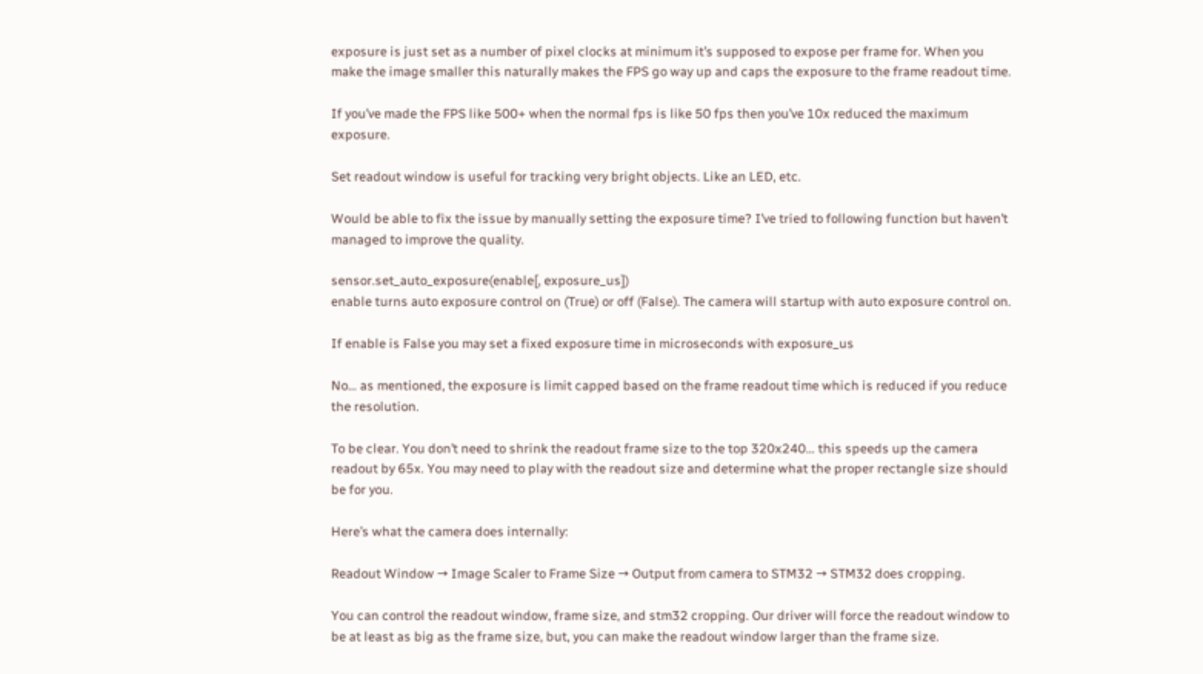exposure is just set as a number of pixel clocks at minimum it’s supposed to expose per frame for. When you make the image smaller this naturally makes the FPS go way up and caps the exposure to the frame readout time.

If you’ve made the FPS like 500+ when the normal fps is like 50 fps then you’ve 10x reduced the maximum exposure.

Set readout window is useful for tracking very bright objects. Like an LED, etc.

Would be able to fix the issue by manually setting the exposure time? I’ve tried to following function but haven’t managed to improve the quality.

sensor.set_auto_exposure(enable[, exposure_us])
enable turns auto exposure control on (True) or off (False). The camera will startup with auto exposure control on.

If enable is False you may set a fixed exposure time in microseconds with exposure_us

No… as mentioned, the exposure is limit capped based on the frame readout time which is reduced if you reduce the resolution.

To be clear. You don’t need to shrink the readout frame size to the top 320x240… this speeds up the camera readout by 65x. You may need to play with the readout size and determine what the proper rectangle size should be for you.

Here’s what the camera does internally:

Readout Window → Image Scaler to Frame Size → Output from camera to STM32 → STM32 does cropping.

You can control the readout window, frame size, and stm32 cropping. Our driver will force the readout window to be at least as big as the frame size, but, you can make the readout window larger than the frame size.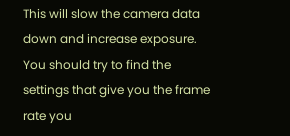This will slow the camera data down and increase exposure. You should try to find the settings that give you the frame rate you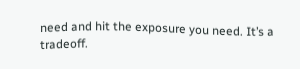need and hit the exposure you need. It’s a tradeoff.